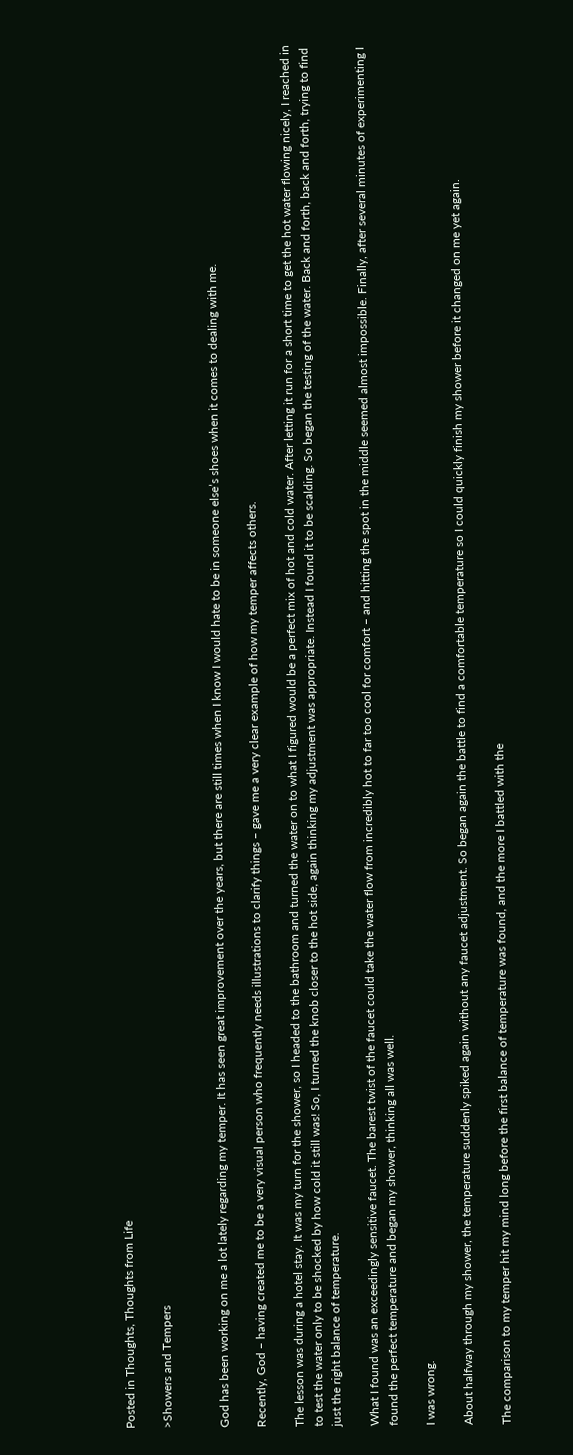Posted in Thoughts, Thoughts from Life

>Showers and Tempers


God has been working on me a lot lately regarding my temper. It has seen great improvement over the years, but there are still times when I know I would hate to be in someone else’s shoes when it comes to dealing with me.

Recently, God – having created me to be a very visual person who frequently needs illustrations to clarify things – gave me a very clear example of how my temper affects others.

The lesson was during a hotel stay. It was my turn for the shower, so I headed to the bathroom and turned the water on to what I figured would be a perfect mix of hot and cold water. After letting it run for a short time to get the hot water flowing nicely, I reached in to test the water only to be shocked by how cold it still was! So, I turned the knob closer to the hot side, again thinking my adjustment was appropriate. Instead I found it to be scalding. So began the testing of the water. Back and forth, back and forth, trying to find just the right balance of temperature.

What I found was an exceedingly sensitive faucet. The barest twist of the faucet could take the water flow from incredibly hot to far too cool for comfort – and hitting the spot in the middle seemed almost impossible. Finally, after several minutes of experimenting I found the perfect temperature and began my shower, thinking all was well.

I was wrong.

About halfway through my shower, the temperature suddenly spiked again without any faucet adjustment. So began again the battle to find a comfortable temperature so I could quickly finish my shower before it changed on me yet again.

The comparison to my temper hit my mind long before the first balance of temperature was found, and the more I battled with the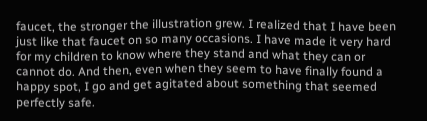faucet, the stronger the illustration grew. I realized that I have been just like that faucet on so many occasions. I have made it very hard for my children to know where they stand and what they can or cannot do. And then, even when they seem to have finally found a happy spot, I go and get agitated about something that seemed perfectly safe.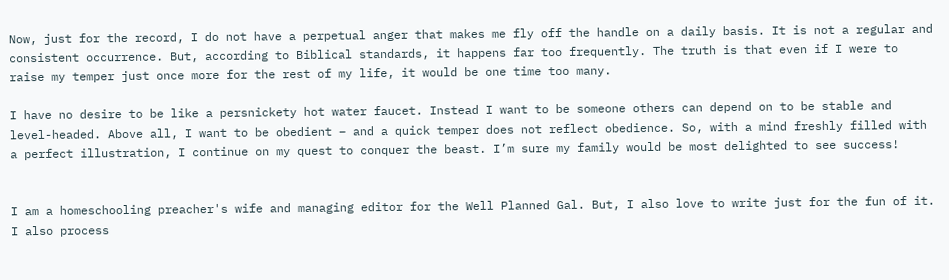Now, just for the record, I do not have a perpetual anger that makes me fly off the handle on a daily basis. It is not a regular and consistent occurrence. But, according to Biblical standards, it happens far too frequently. The truth is that even if I were to raise my temper just once more for the rest of my life, it would be one time too many.

I have no desire to be like a persnickety hot water faucet. Instead I want to be someone others can depend on to be stable and level-headed. Above all, I want to be obedient – and a quick temper does not reflect obedience. So, with a mind freshly filled with a perfect illustration, I continue on my quest to conquer the beast. I’m sure my family would be most delighted to see success!


I am a homeschooling preacher's wife and managing editor for the Well Planned Gal. But, I also love to write just for the fun of it. I also process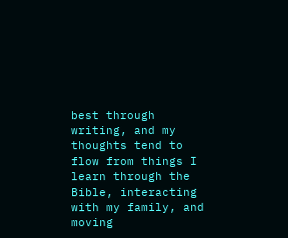best through writing, and my thoughts tend to flow from things I learn through the Bible, interacting with my family, and moving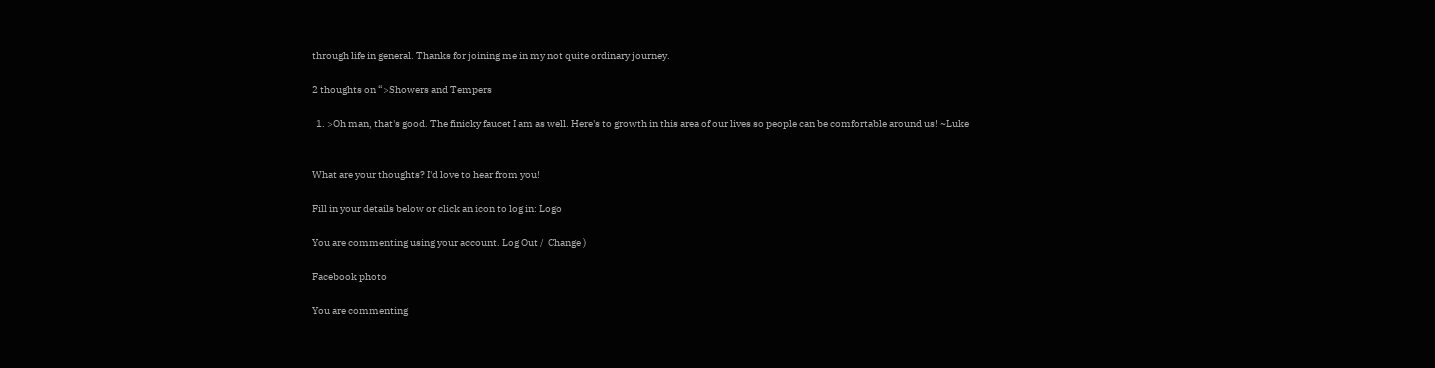through life in general. Thanks for joining me in my not quite ordinary journey.

2 thoughts on “>Showers and Tempers

  1. >Oh man, that's good. The finicky faucet I am as well. Here's to growth in this area of our lives so people can be comfortable around us! ~Luke


What are your thoughts? I'd love to hear from you!

Fill in your details below or click an icon to log in: Logo

You are commenting using your account. Log Out /  Change )

Facebook photo

You are commenting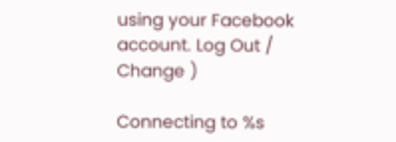using your Facebook account. Log Out /  Change )

Connecting to %s